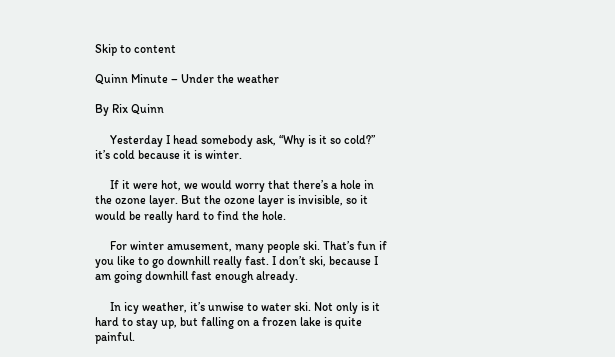Skip to content

Quinn Minute – Under the weather

By Rix Quinn

     Yesterday I head somebody ask, “Why is it so cold?” it’s cold because it is winter.

     If it were hot, we would worry that there’s a hole in the ozone layer. But the ozone layer is invisible, so it would be really hard to find the hole.

     For winter amusement, many people ski. That’s fun if you like to go downhill really fast. I don’t ski, because I am going downhill fast enough already.

     In icy weather, it’s unwise to water ski. Not only is it hard to stay up, but falling on a frozen lake is quite painful.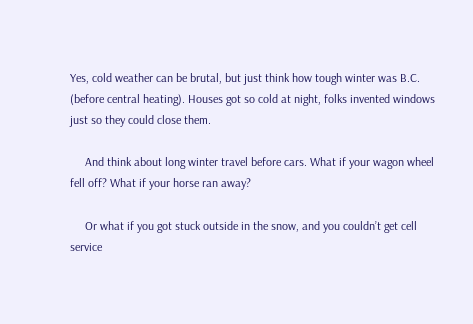Yes, cold weather can be brutal, but just think how tough winter was B.C. (before central heating). Houses got so cold at night, folks invented windows just so they could close them.

     And think about long winter travel before cars. What if your wagon wheel fell off? What if your horse ran away?

     Or what if you got stuck outside in the snow, and you couldn’t get cell service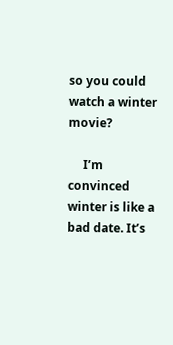so you could watch a winter movie?

     I’m convinced winter is like a bad date. It’s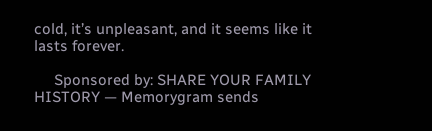cold, it’s unpleasant, and it seems like it lasts forever.

     Sponsored by: SHARE YOUR FAMILY HISTORY — Memorygram sends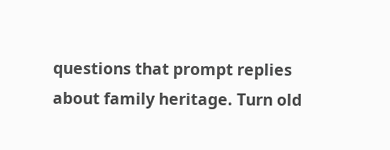questions that prompt replies about family heritage. Turn old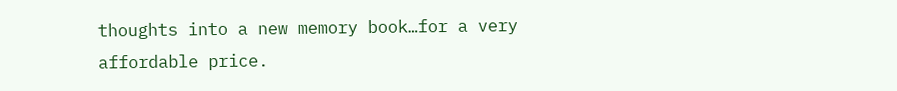thoughts into a new memory book…for a very affordable price.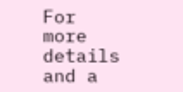For more details and a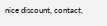nice discount, contact,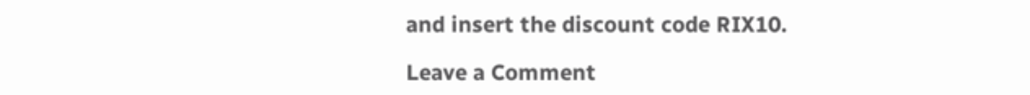and insert the discount code RIX10.

Leave a Comment